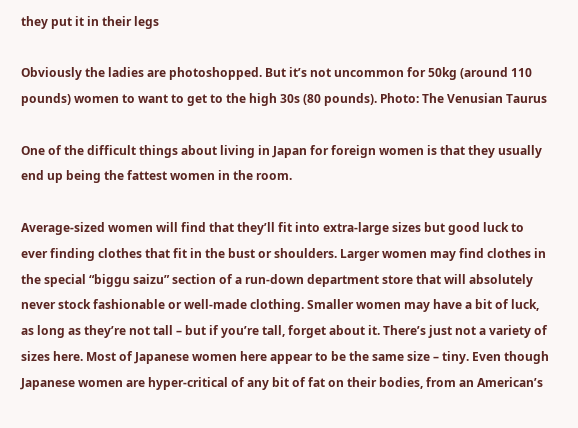they put it in their legs

Obviously the ladies are photoshopped. But it’s not uncommon for 50kg (around 110 pounds) women to want to get to the high 30s (80 pounds). Photo: The Venusian Taurus

One of the difficult things about living in Japan for foreign women is that they usually end up being the fattest women in the room.

Average-sized women will find that they’ll fit into extra-large sizes but good luck to ever finding clothes that fit in the bust or shoulders. Larger women may find clothes in the special “biggu saizu” section of a run-down department store that will absolutely never stock fashionable or well-made clothing. Smaller women may have a bit of luck, as long as they’re not tall – but if you’re tall, forget about it. There’s just not a variety of sizes here. Most of Japanese women here appear to be the same size – tiny. Even though Japanese women are hyper-critical of any bit of fat on their bodies, from an American’s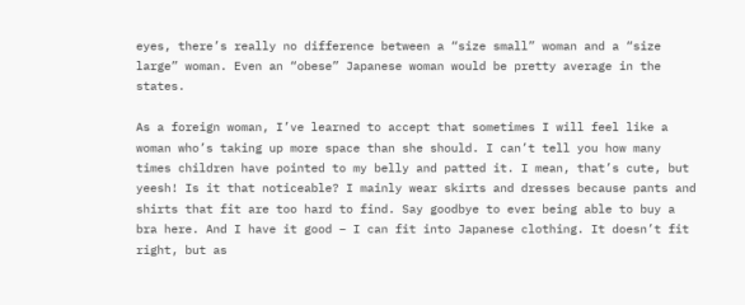eyes, there’s really no difference between a “size small” woman and a “size large” woman. Even an “obese” Japanese woman would be pretty average in the states.

As a foreign woman, I’ve learned to accept that sometimes I will feel like a woman who’s taking up more space than she should. I can’t tell you how many times children have pointed to my belly and patted it. I mean, that’s cute, but yeesh! Is it that noticeable? I mainly wear skirts and dresses because pants and shirts that fit are too hard to find. Say goodbye to ever being able to buy a bra here. And I have it good – I can fit into Japanese clothing. It doesn’t fit right, but as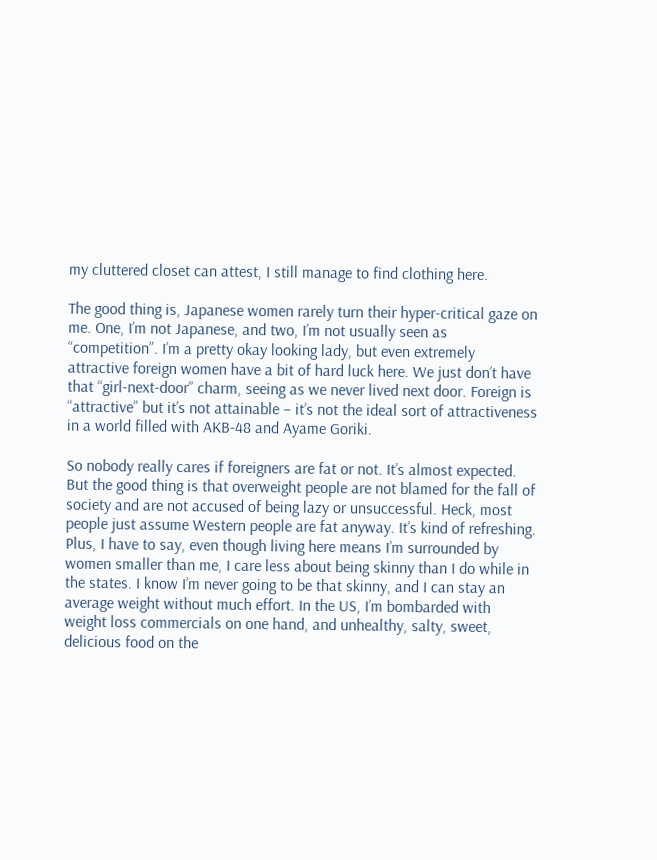my cluttered closet can attest, I still manage to find clothing here.

The good thing is, Japanese women rarely turn their hyper-critical gaze on me. One, I’m not Japanese, and two, I’m not usually seen as “competition”. I’m a pretty okay looking lady, but even extremely attractive foreign women have a bit of hard luck here. We just don’t have that “girl-next-door” charm, seeing as we never lived next door. Foreign is “attractive” but it’s not attainable – it’s not the ideal sort of attractiveness in a world filled with AKB-48 and Ayame Goriki.

So nobody really cares if foreigners are fat or not. It’s almost expected. But the good thing is that overweight people are not blamed for the fall of society and are not accused of being lazy or unsuccessful. Heck, most people just assume Western people are fat anyway. It’s kind of refreshing. Plus, I have to say, even though living here means I’m surrounded by women smaller than me, I care less about being skinny than I do while in the states. I know I’m never going to be that skinny, and I can stay an average weight without much effort. In the US, I’m bombarded with weight loss commercials on one hand, and unhealthy, salty, sweet, delicious food on the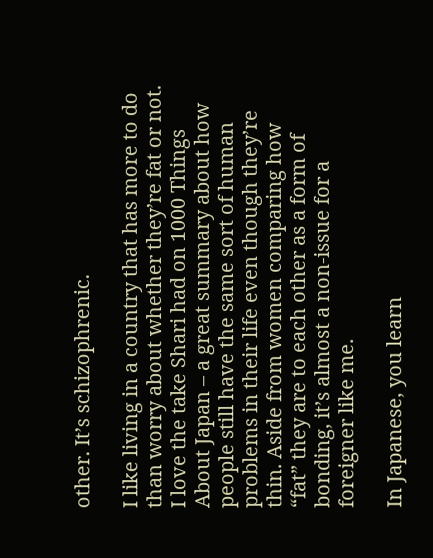other. It’s schizophrenic.

I like living in a country that has more to do than worry about whether they’re fat or not. I love the take Shari had on 1000 Things About Japan – a great summary about how people still have the same sort of human problems in their life even though they’re thin. Aside from women comparing how “fat” they are to each other as a form of bonding, it’s almost a non-issue for a foreigner like me.

In Japanese, you learn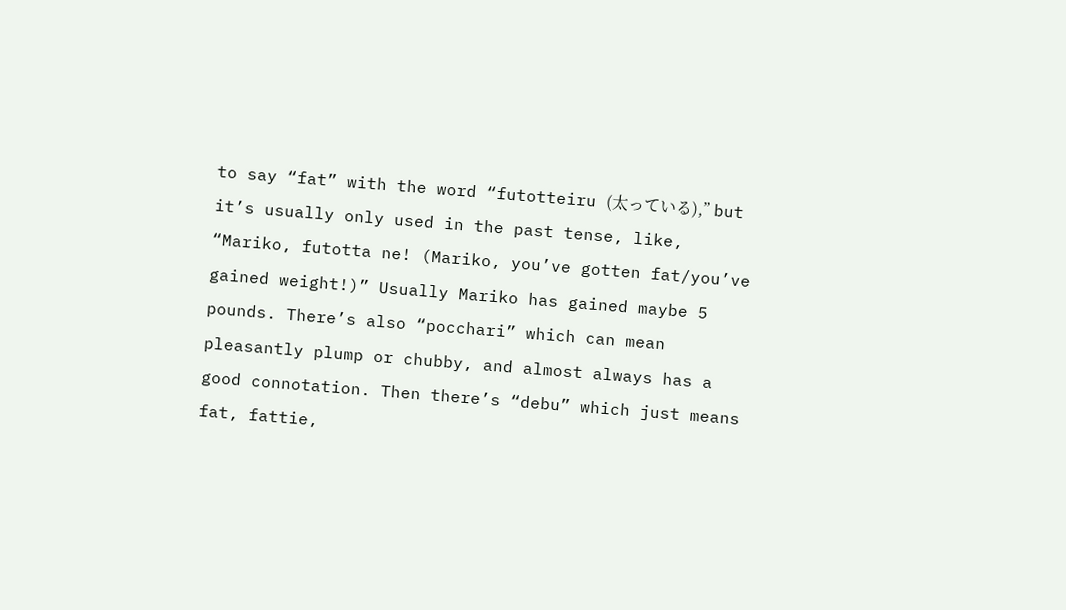to say “fat” with the word “futotteiru (太っている),” but it’s usually only used in the past tense, like, “Mariko, futotta ne! (Mariko, you’ve gotten fat/you’ve gained weight!)” Usually Mariko has gained maybe 5 pounds. There’s also “pocchari” which can mean pleasantly plump or chubby, and almost always has a good connotation. Then there’s “debu” which just means fat, fattie,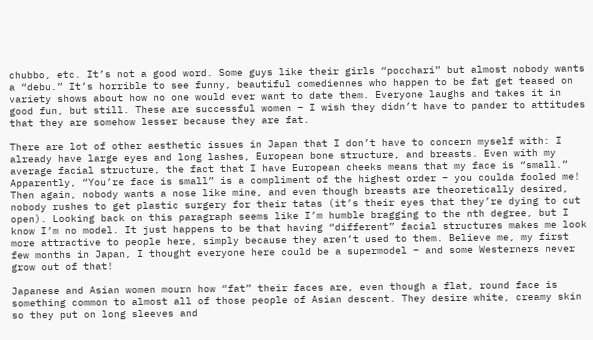chubbo, etc. It’s not a good word. Some guys like their girls “pocchari” but almost nobody wants a “debu.” It’s horrible to see funny, beautiful comediennes who happen to be fat get teased on variety shows about how no one would ever want to date them. Everyone laughs and takes it in good fun, but still. These are successful women – I wish they didn’t have to pander to attitudes that they are somehow lesser because they are fat.

There are lot of other aesthetic issues in Japan that I don’t have to concern myself with: I already have large eyes and long lashes, European bone structure, and breasts. Even with my average facial structure, the fact that I have European cheeks means that my face is “small.” Apparently, “You’re face is small” is a compliment of the highest order – you coulda fooled me! Then again, nobody wants a nose like mine, and even though breasts are theoretically desired, nobody rushes to get plastic surgery for their tatas (it’s their eyes that they’re dying to cut open). Looking back on this paragraph seems like I’m humble bragging to the nth degree, but I know I’m no model. It just happens to be that having “different” facial structures makes me look more attractive to people here, simply because they aren’t used to them. Believe me, my first few months in Japan, I thought everyone here could be a supermodel – and some Westerners never grow out of that!

Japanese and Asian women mourn how “fat” their faces are, even though a flat, round face is something common to almost all of those people of Asian descent. They desire white, creamy skin so they put on long sleeves and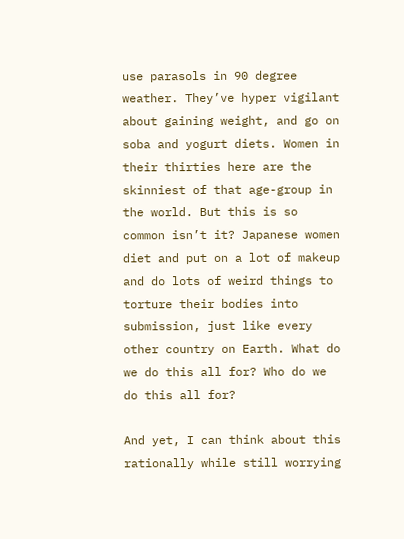use parasols in 90 degree weather. They’ve hyper vigilant about gaining weight, and go on soba and yogurt diets. Women in their thirties here are the skinniest of that age-group in the world. But this is so common isn’t it? Japanese women diet and put on a lot of makeup and do lots of weird things to torture their bodies into submission, just like every other country on Earth. What do we do this all for? Who do we do this all for?

And yet, I can think about this rationally while still worrying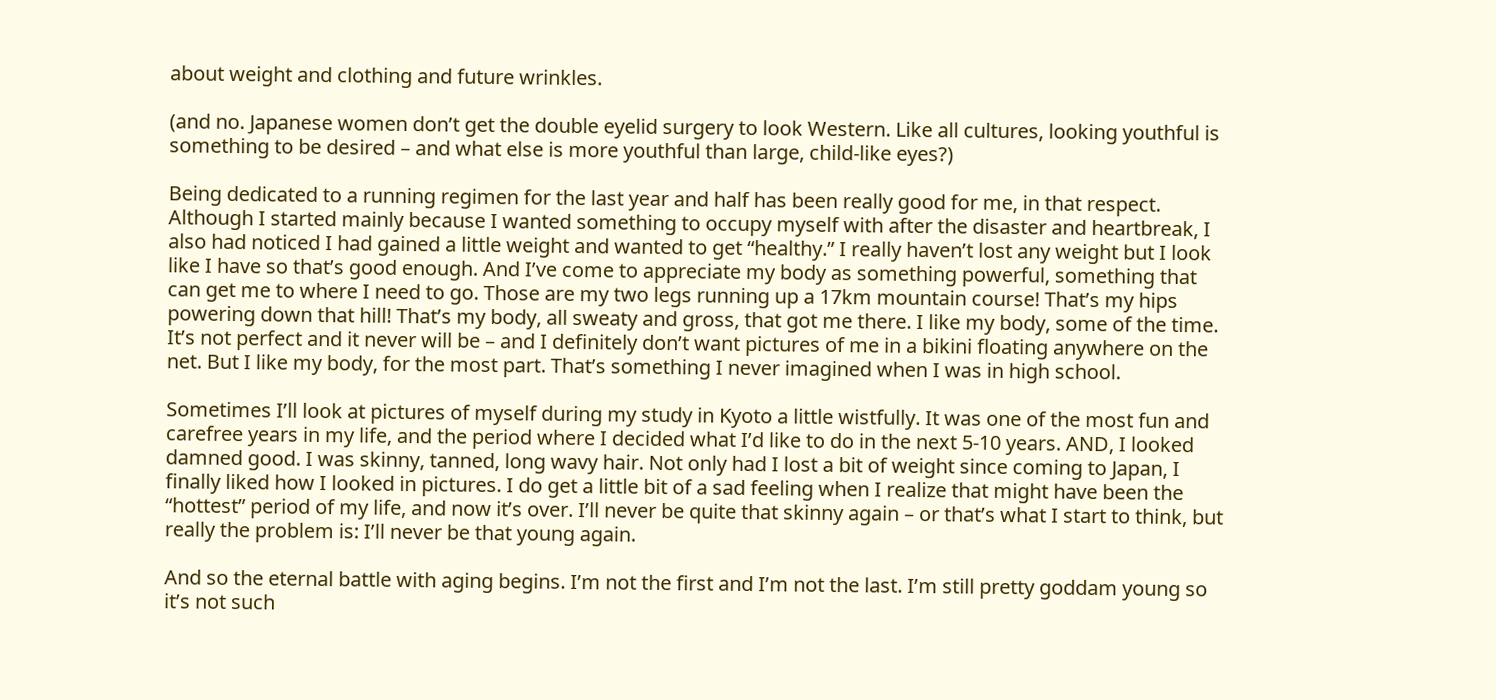about weight and clothing and future wrinkles.

(and no. Japanese women don’t get the double eyelid surgery to look Western. Like all cultures, looking youthful is something to be desired – and what else is more youthful than large, child-like eyes?)

Being dedicated to a running regimen for the last year and half has been really good for me, in that respect. Although I started mainly because I wanted something to occupy myself with after the disaster and heartbreak, I also had noticed I had gained a little weight and wanted to get “healthy.” I really haven’t lost any weight but I look like I have so that’s good enough. And I’ve come to appreciate my body as something powerful, something that can get me to where I need to go. Those are my two legs running up a 17km mountain course! That’s my hips powering down that hill! That’s my body, all sweaty and gross, that got me there. I like my body, some of the time. It’s not perfect and it never will be – and I definitely don’t want pictures of me in a bikini floating anywhere on the net. But I like my body, for the most part. That’s something I never imagined when I was in high school.

Sometimes I’ll look at pictures of myself during my study in Kyoto a little wistfully. It was one of the most fun and carefree years in my life, and the period where I decided what I’d like to do in the next 5-10 years. AND, I looked damned good. I was skinny, tanned, long wavy hair. Not only had I lost a bit of weight since coming to Japan, I finally liked how I looked in pictures. I do get a little bit of a sad feeling when I realize that might have been the “hottest” period of my life, and now it’s over. I’ll never be quite that skinny again – or that’s what I start to think, but really the problem is: I’ll never be that young again.

And so the eternal battle with aging begins. I’m not the first and I’m not the last. I’m still pretty goddam young so it’s not such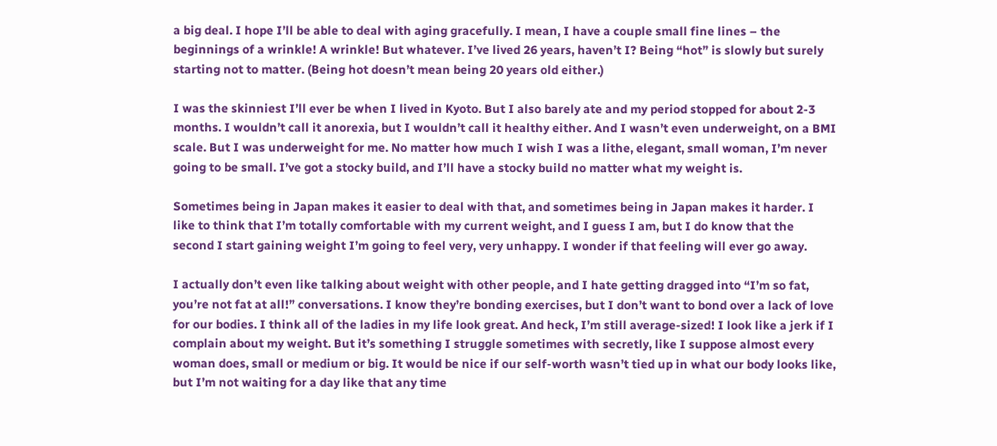a big deal. I hope I’ll be able to deal with aging gracefully. I mean, I have a couple small fine lines – the beginnings of a wrinkle! A wrinkle! But whatever. I’ve lived 26 years, haven’t I? Being “hot” is slowly but surely starting not to matter. (Being hot doesn’t mean being 20 years old either.)

I was the skinniest I’ll ever be when I lived in Kyoto. But I also barely ate and my period stopped for about 2-3 months. I wouldn’t call it anorexia, but I wouldn’t call it healthy either. And I wasn’t even underweight, on a BMI scale. But I was underweight for me. No matter how much I wish I was a lithe, elegant, small woman, I’m never going to be small. I’ve got a stocky build, and I’ll have a stocky build no matter what my weight is.

Sometimes being in Japan makes it easier to deal with that, and sometimes being in Japan makes it harder. I like to think that I’m totally comfortable with my current weight, and I guess I am, but I do know that the second I start gaining weight I’m going to feel very, very unhappy. I wonder if that feeling will ever go away.

I actually don’t even like talking about weight with other people, and I hate getting dragged into “I’m so fat, you’re not fat at all!” conversations. I know they’re bonding exercises, but I don’t want to bond over a lack of love for our bodies. I think all of the ladies in my life look great. And heck, I’m still average-sized! I look like a jerk if I complain about my weight. But it’s something I struggle sometimes with secretly, like I suppose almost every woman does, small or medium or big. It would be nice if our self-worth wasn’t tied up in what our body looks like, but I’m not waiting for a day like that any time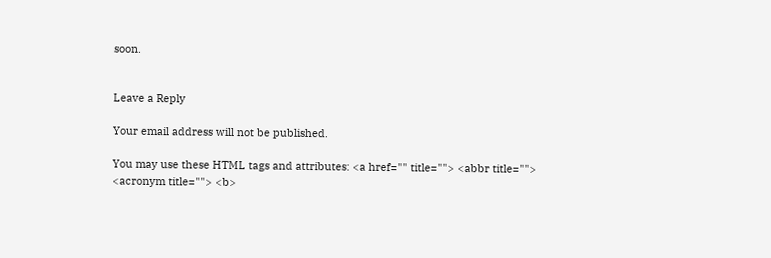soon.


Leave a Reply

Your email address will not be published.

You may use these HTML tags and attributes: <a href="" title=""> <abbr title=""> <acronym title=""> <b>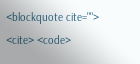<blockquote cite=""> <cite> <code>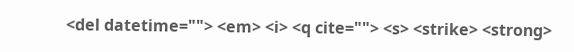<del datetime=""> <em> <i> <q cite=""> <s> <strike> <strong>